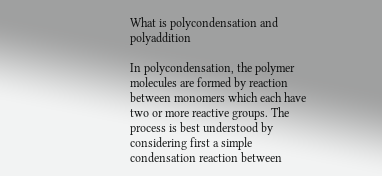What is polycondensation and polyaddition

In polycondensation, the polymer molecules are formed by reaction between monomers which each have two or more reactive groups. The process is best understood by considering first a simple condensation reaction between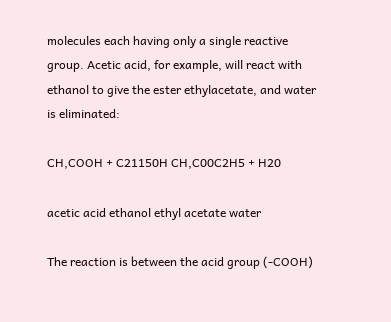molecules each having only a single reactive group. Acetic acid, for example, will react with ethanol to give the ester ethylacetate, and water is eliminated:

CH,COOH + C21150H CH,C00C2H5 + H20

acetic acid ethanol ethyl acetate water

The reaction is between the acid group (-COOH)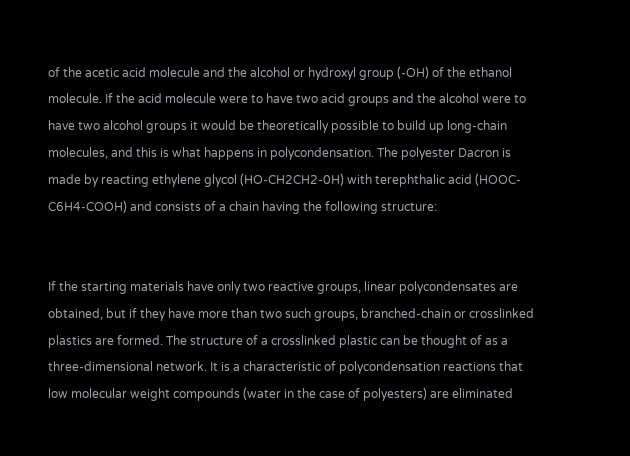of the acetic acid molecule and the alcohol or hydroxyl group (-OH) of the ethanol molecule. If the acid molecule were to have two acid groups and the alcohol were to have two alcohol groups it would be theoretically possible to build up long-chain molecules, and this is what happens in polycondensation. The polyester Dacron is made by reacting ethylene glycol (HO-CH2CH2-0H) with terephthalic acid (HOOC-C6H4-COOH) and consists of a chain having the following structure:


If the starting materials have only two reactive groups, linear polycondensates are obtained, but if they have more than two such groups, branched-chain or crosslinked plastics are formed. The structure of a crosslinked plastic can be thought of as a three-dimensional network. It is a characteristic of polycondensation reactions that low molecular weight compounds (water in the case of polyesters) are eliminated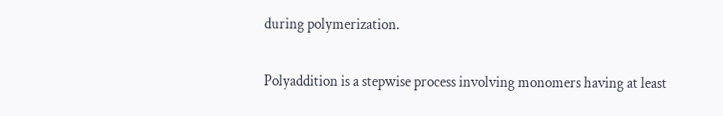during polymerization.

Polyaddition is a stepwise process involving monomers having at least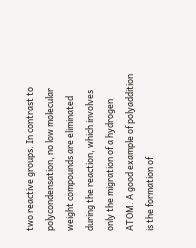two reactive groups. In contrast to polycondensation, no low molecular weight compounds are eliminated during the reaction, which involves only the migration of a hydrogen ATOM. A good example of polyaddition is the formation of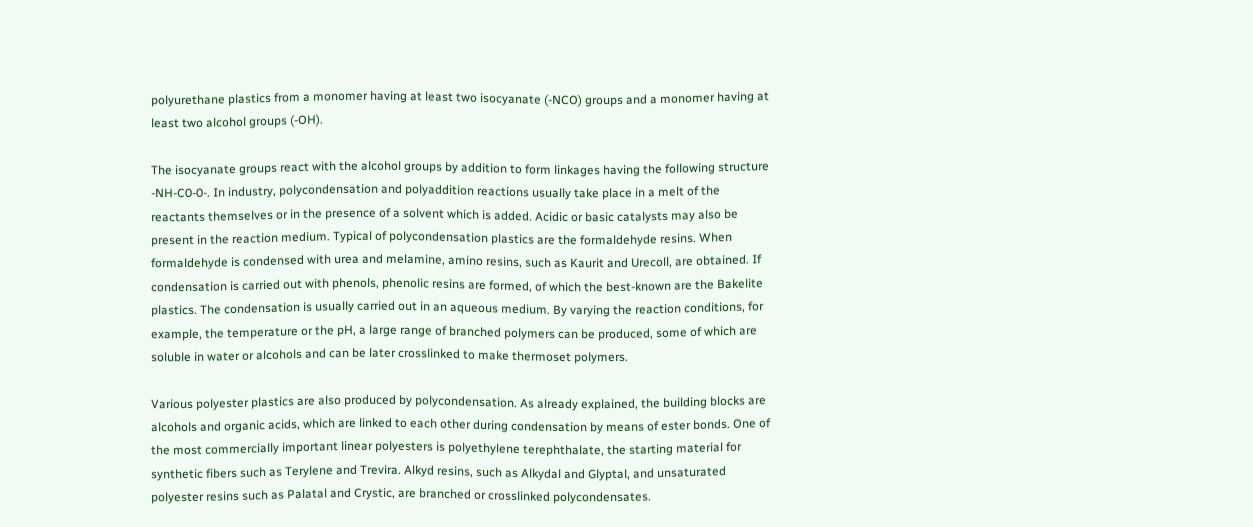polyurethane plastics from a monomer having at least two isocyanate (-NCO) groups and a monomer having at least two alcohol groups (-OH).

The isocyanate groups react with the alcohol groups by addition to form linkages having the following structure -NH-C0-0-. In industry, polycondensation and polyaddition reactions usually take place in a melt of the reactants themselves or in the presence of a solvent which is added. Acidic or basic catalysts may also be present in the reaction medium. Typical of polycondensation plastics are the formaldehyde resins. When formaldehyde is condensed with urea and melamine, amino resins, such as Kaurit and Urecoll, are obtained. If condensation is carried out with phenols, phenolic resins are formed, of which the best-known are the Bakelite plastics. The condensation is usually carried out in an aqueous medium. By varying the reaction conditions, for example, the temperature or the pH, a large range of branched polymers can be produced, some of which are soluble in water or alcohols and can be later crosslinked to make thermoset polymers.

Various polyester plastics are also produced by polycondensation. As already explained, the building blocks are alcohols and organic acids, which are linked to each other during condensation by means of ester bonds. One of the most commercially important linear polyesters is polyethylene terephthalate, the starting material for synthetic fibers such as Terylene and Trevira. Alkyd resins, such as Alkydal and Glyptal, and unsaturated polyester resins such as Palatal and Crystic, are branched or crosslinked polycondensates.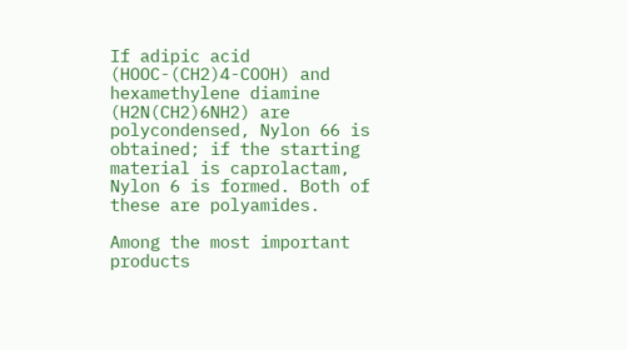If adipic acid (HOOC-(CH2)4-COOH) and hexamethylene diamine (H2N(CH2)6NH2) are polycondensed, Nylon 66 is obtained; if the starting material is caprolactam, Nylon 6 is formed. Both of these are polyamides.

Among the most important products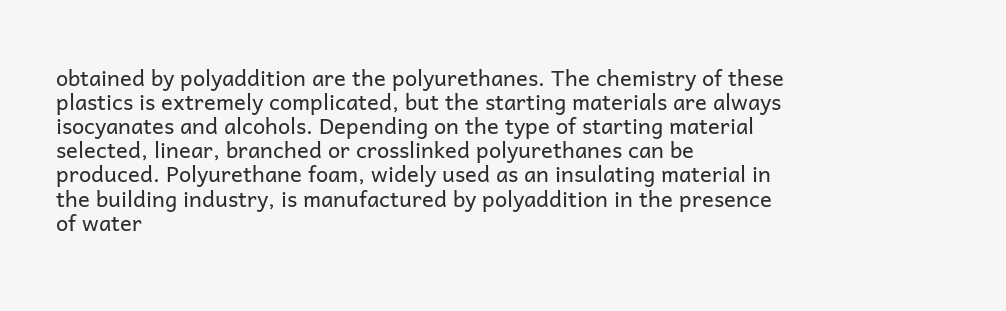obtained by polyaddition are the polyurethanes. The chemistry of these plastics is extremely complicated, but the starting materials are always isocyanates and alcohols. Depending on the type of starting material selected, linear, branched or crosslinked polyurethanes can be produced. Polyurethane foam, widely used as an insulating material in the building industry, is manufactured by polyaddition in the presence of water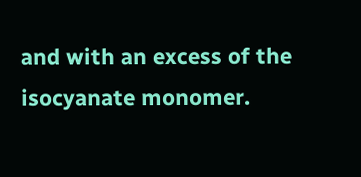and with an excess of the isocyanate monomer.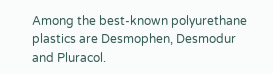Among the best-known polyurethane plastics are Desmophen, Desmodur and Pluracol.